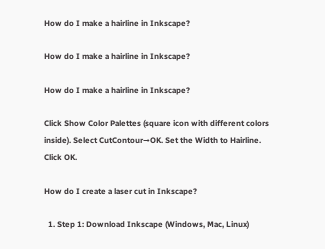How do I make a hairline in Inkscape?

How do I make a hairline in Inkscape?

How do I make a hairline in Inkscape?

Click Show Color Palettes (square icon with different colors inside). Select CutContour→OK. Set the Width to Hairline. Click OK.

How do I create a laser cut in Inkscape?

  1. Step 1: Download Inkscape (Windows, Mac, Linux)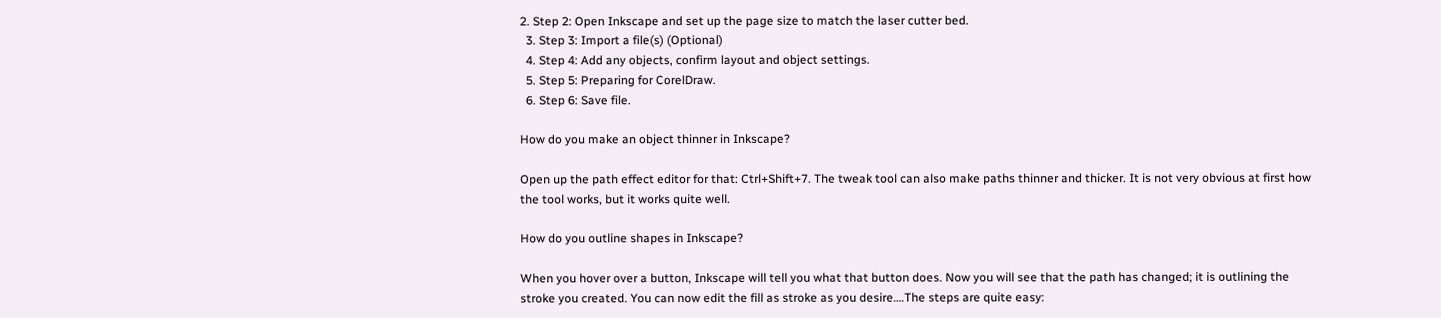2. Step 2: Open Inkscape and set up the page size to match the laser cutter bed.
  3. Step 3: Import a file(s) (Optional)
  4. Step 4: Add any objects, confirm layout and object settings.
  5. Step 5: Preparing for CorelDraw.
  6. Step 6: Save file.

How do you make an object thinner in Inkscape?

Open up the path effect editor for that: Ctrl+Shift+7. The tweak tool can also make paths thinner and thicker. It is not very obvious at first how the tool works, but it works quite well.

How do you outline shapes in Inkscape?

When you hover over a button, Inkscape will tell you what that button does. Now you will see that the path has changed; it is outlining the stroke you created. You can now edit the fill as stroke as you desire….The steps are quite easy: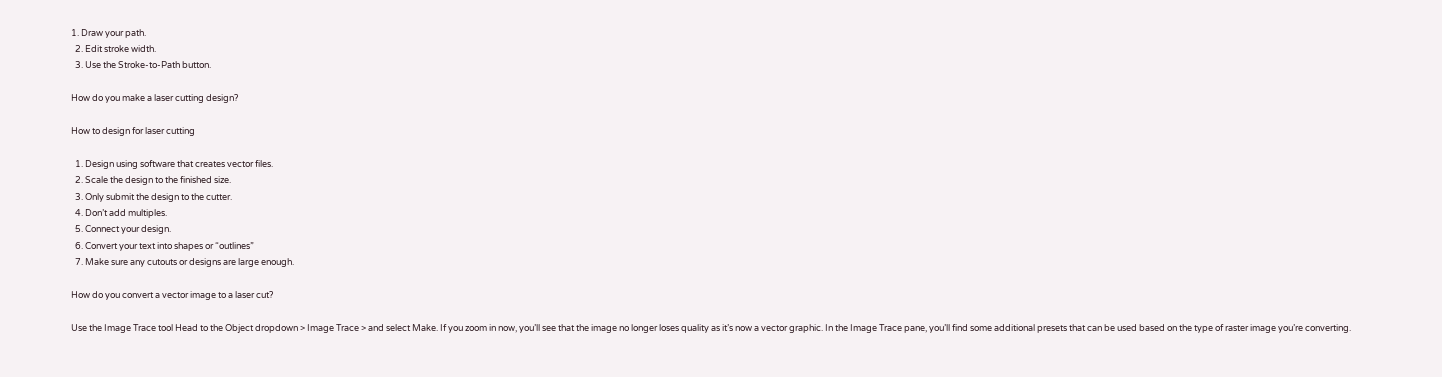1. Draw your path.
  2. Edit stroke width.
  3. Use the Stroke-to-Path button.

How do you make a laser cutting design?

How to design for laser cutting

  1. Design using software that creates vector files.
  2. Scale the design to the finished size.
  3. Only submit the design to the cutter.
  4. Don’t add multiples.
  5. Connect your design.
  6. Convert your text into shapes or “outlines”
  7. Make sure any cutouts or designs are large enough.

How do you convert a vector image to a laser cut?

Use the Image Trace tool Head to the Object dropdown > Image Trace > and select Make. If you zoom in now, you’ll see that the image no longer loses quality as it’s now a vector graphic. In the Image Trace pane, you’ll find some additional presets that can be used based on the type of raster image you’re converting.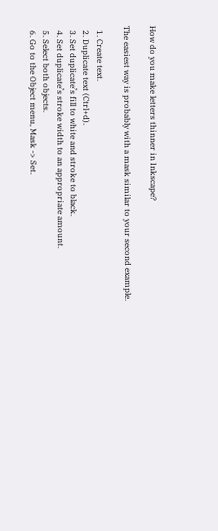How do you make letters thinner in Inkscape?

The easiest way is probably with a mask similar to your second example.

  1. Create text.
  2. Duplicate text (Ctrl+d).
  3. Set duplicate’s fill to white and stroke to black.
  4. Set duplicate’s stroke width to an appropriate amount.
  5. Select both objects.
  6. Go to the Object menu, Mask -> Set.